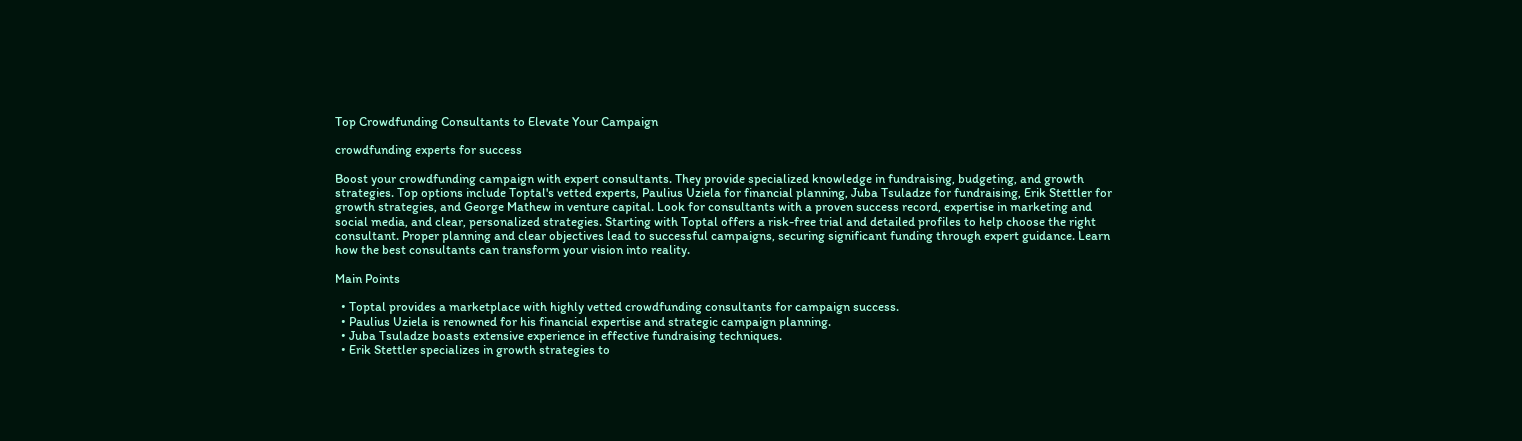Top Crowdfunding Consultants to Elevate Your Campaign

crowdfunding experts for success

Boost your crowdfunding campaign with expert consultants. They provide specialized knowledge in fundraising, budgeting, and growth strategies. Top options include Toptal's vetted experts, Paulius Uziela for financial planning, Juba Tsuladze for fundraising, Erik Stettler for growth strategies, and George Mathew in venture capital. Look for consultants with a proven success record, expertise in marketing and social media, and clear, personalized strategies. Starting with Toptal offers a risk-free trial and detailed profiles to help choose the right consultant. Proper planning and clear objectives lead to successful campaigns, securing significant funding through expert guidance. Learn how the best consultants can transform your vision into reality.

Main Points

  • Toptal provides a marketplace with highly vetted crowdfunding consultants for campaign success.
  • Paulius Uziela is renowned for his financial expertise and strategic campaign planning.
  • Juba Tsuladze boasts extensive experience in effective fundraising techniques.
  • Erik Stettler specializes in growth strategies to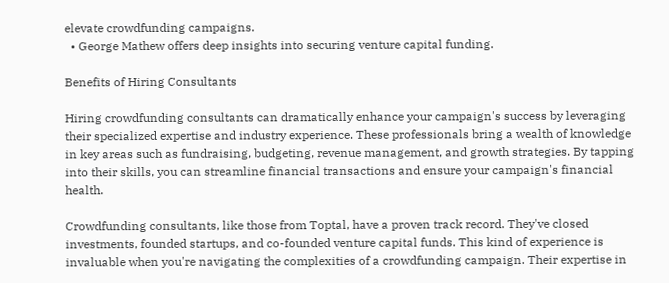elevate crowdfunding campaigns.
  • George Mathew offers deep insights into securing venture capital funding.

Benefits of Hiring Consultants

Hiring crowdfunding consultants can dramatically enhance your campaign's success by leveraging their specialized expertise and industry experience. These professionals bring a wealth of knowledge in key areas such as fundraising, budgeting, revenue management, and growth strategies. By tapping into their skills, you can streamline financial transactions and ensure your campaign's financial health.

Crowdfunding consultants, like those from Toptal, have a proven track record. They've closed investments, founded startups, and co-founded venture capital funds. This kind of experience is invaluable when you're navigating the complexities of a crowdfunding campaign. Their expertise in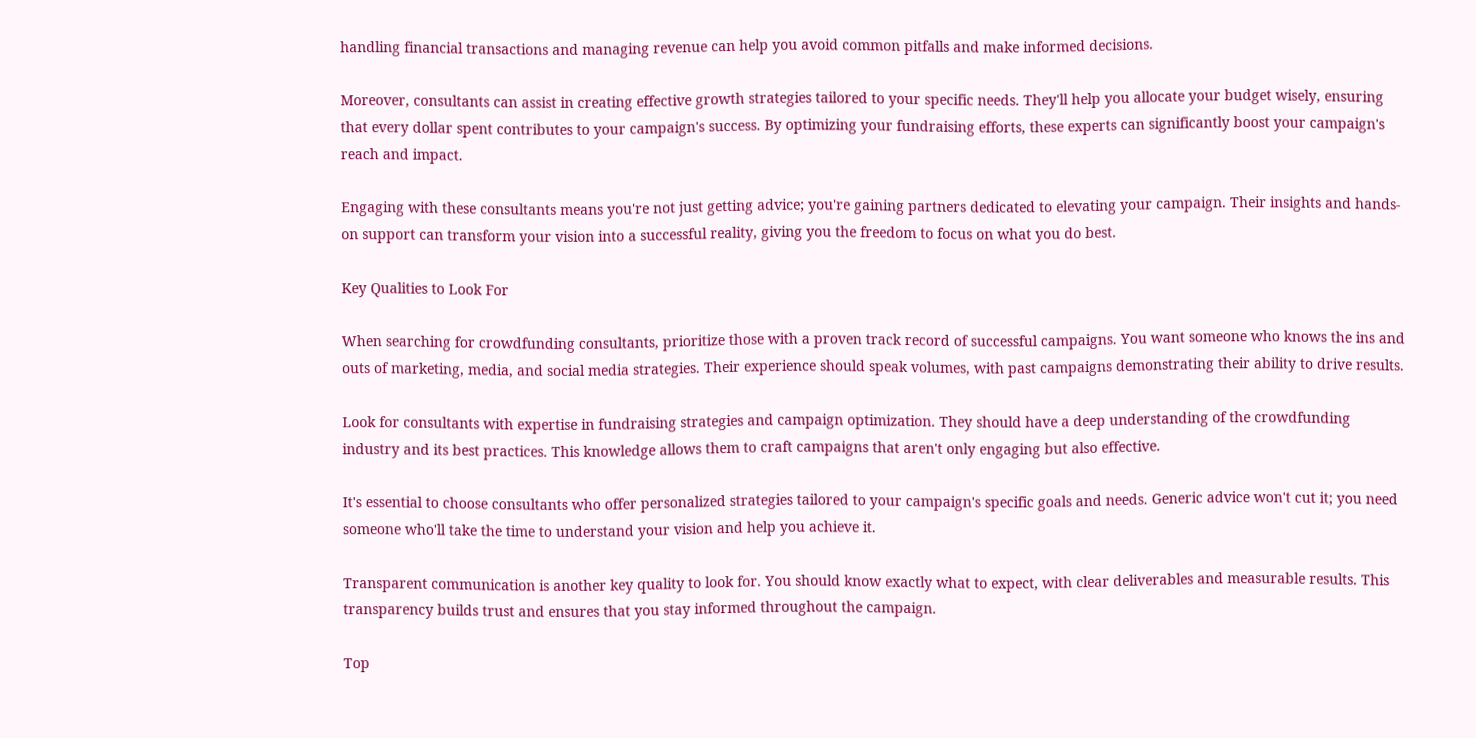handling financial transactions and managing revenue can help you avoid common pitfalls and make informed decisions.

Moreover, consultants can assist in creating effective growth strategies tailored to your specific needs. They'll help you allocate your budget wisely, ensuring that every dollar spent contributes to your campaign's success. By optimizing your fundraising efforts, these experts can significantly boost your campaign's reach and impact.

Engaging with these consultants means you're not just getting advice; you're gaining partners dedicated to elevating your campaign. Their insights and hands-on support can transform your vision into a successful reality, giving you the freedom to focus on what you do best.

Key Qualities to Look For

When searching for crowdfunding consultants, prioritize those with a proven track record of successful campaigns. You want someone who knows the ins and outs of marketing, media, and social media strategies. Their experience should speak volumes, with past campaigns demonstrating their ability to drive results.

Look for consultants with expertise in fundraising strategies and campaign optimization. They should have a deep understanding of the crowdfunding industry and its best practices. This knowledge allows them to craft campaigns that aren't only engaging but also effective.

It's essential to choose consultants who offer personalized strategies tailored to your campaign's specific goals and needs. Generic advice won't cut it; you need someone who'll take the time to understand your vision and help you achieve it.

Transparent communication is another key quality to look for. You should know exactly what to expect, with clear deliverables and measurable results. This transparency builds trust and ensures that you stay informed throughout the campaign.

Top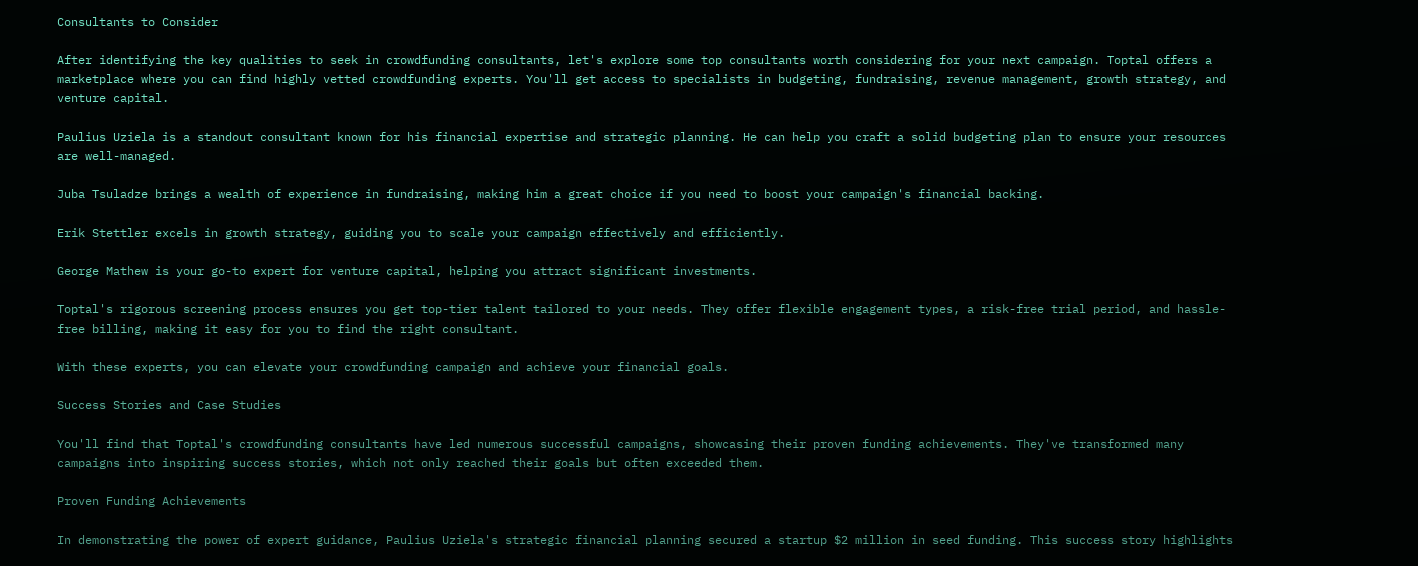Consultants to Consider

After identifying the key qualities to seek in crowdfunding consultants, let's explore some top consultants worth considering for your next campaign. Toptal offers a marketplace where you can find highly vetted crowdfunding experts. You'll get access to specialists in budgeting, fundraising, revenue management, growth strategy, and venture capital.

Paulius Uziela is a standout consultant known for his financial expertise and strategic planning. He can help you craft a solid budgeting plan to ensure your resources are well-managed.

Juba Tsuladze brings a wealth of experience in fundraising, making him a great choice if you need to boost your campaign's financial backing.

Erik Stettler excels in growth strategy, guiding you to scale your campaign effectively and efficiently.

George Mathew is your go-to expert for venture capital, helping you attract significant investments.

Toptal's rigorous screening process ensures you get top-tier talent tailored to your needs. They offer flexible engagement types, a risk-free trial period, and hassle-free billing, making it easy for you to find the right consultant.

With these experts, you can elevate your crowdfunding campaign and achieve your financial goals.

Success Stories and Case Studies

You'll find that Toptal's crowdfunding consultants have led numerous successful campaigns, showcasing their proven funding achievements. They've transformed many campaigns into inspiring success stories, which not only reached their goals but often exceeded them.

Proven Funding Achievements

In demonstrating the power of expert guidance, Paulius Uziela's strategic financial planning secured a startup $2 million in seed funding. This success story highlights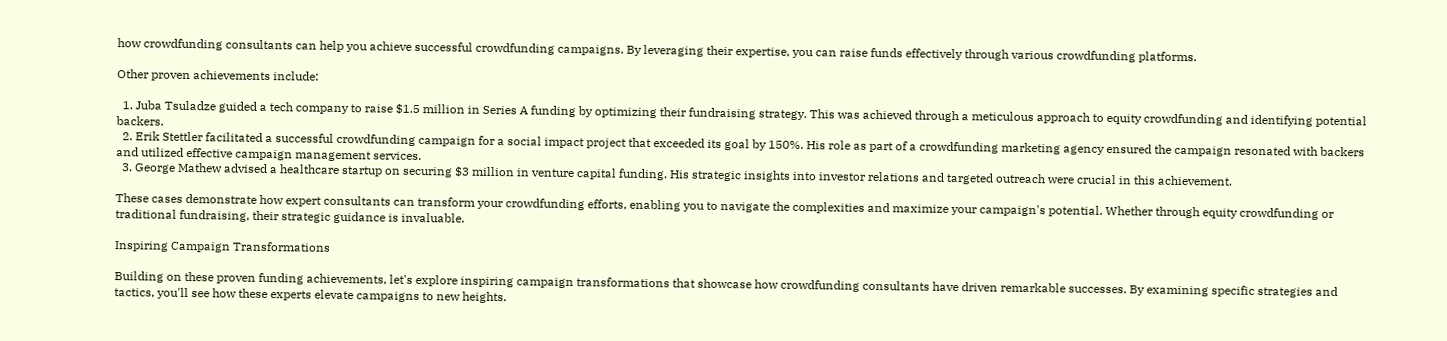how crowdfunding consultants can help you achieve successful crowdfunding campaigns. By leveraging their expertise, you can raise funds effectively through various crowdfunding platforms.

Other proven achievements include:

  1. Juba Tsuladze guided a tech company to raise $1.5 million in Series A funding by optimizing their fundraising strategy. This was achieved through a meticulous approach to equity crowdfunding and identifying potential backers.
  2. Erik Stettler facilitated a successful crowdfunding campaign for a social impact project that exceeded its goal by 150%. His role as part of a crowdfunding marketing agency ensured the campaign resonated with backers and utilized effective campaign management services.
  3. George Mathew advised a healthcare startup on securing $3 million in venture capital funding. His strategic insights into investor relations and targeted outreach were crucial in this achievement.

These cases demonstrate how expert consultants can transform your crowdfunding efforts, enabling you to navigate the complexities and maximize your campaign's potential. Whether through equity crowdfunding or traditional fundraising, their strategic guidance is invaluable.

Inspiring Campaign Transformations

Building on these proven funding achievements, let's explore inspiring campaign transformations that showcase how crowdfunding consultants have driven remarkable successes. By examining specific strategies and tactics, you'll see how these experts elevate campaigns to new heights.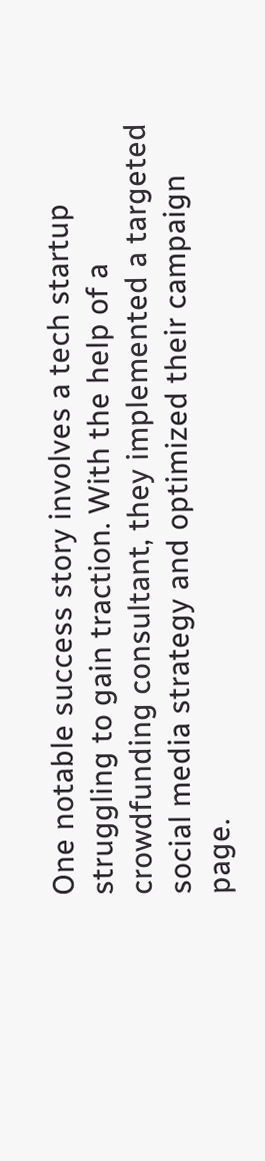One notable success story involves a tech startup struggling to gain traction. With the help of a crowdfunding consultant, they implemented a targeted social media strategy and optimized their campaign page.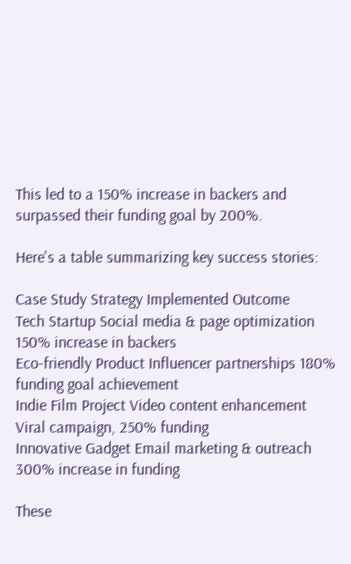This led to a 150% increase in backers and surpassed their funding goal by 200%.

Here's a table summarizing key success stories:

Case Study Strategy Implemented Outcome
Tech Startup Social media & page optimization 150% increase in backers
Eco-friendly Product Influencer partnerships 180% funding goal achievement
Indie Film Project Video content enhancement Viral campaign, 250% funding
Innovative Gadget Email marketing & outreach 300% increase in funding

These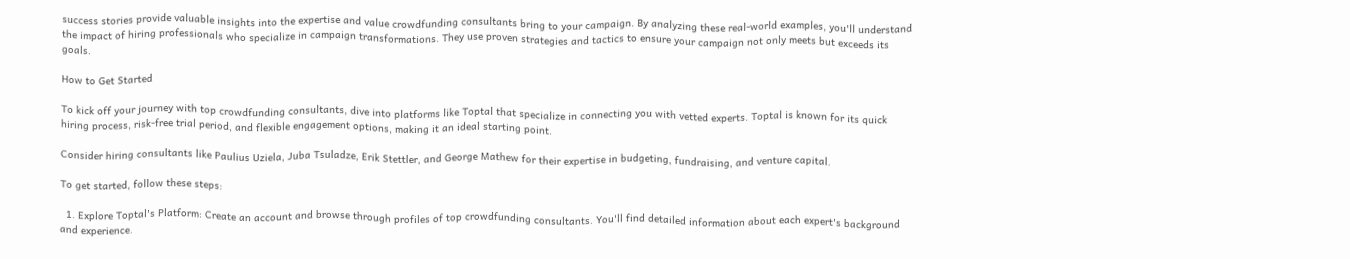success stories provide valuable insights into the expertise and value crowdfunding consultants bring to your campaign. By analyzing these real-world examples, you'll understand the impact of hiring professionals who specialize in campaign transformations. They use proven strategies and tactics to ensure your campaign not only meets but exceeds its goals.

How to Get Started

To kick off your journey with top crowdfunding consultants, dive into platforms like Toptal that specialize in connecting you with vetted experts. Toptal is known for its quick hiring process, risk-free trial period, and flexible engagement options, making it an ideal starting point.

Consider hiring consultants like Paulius Uziela, Juba Tsuladze, Erik Stettler, and George Mathew for their expertise in budgeting, fundraising, and venture capital.

To get started, follow these steps:

  1. Explore Toptal's Platform: Create an account and browse through profiles of top crowdfunding consultants. You'll find detailed information about each expert's background and experience.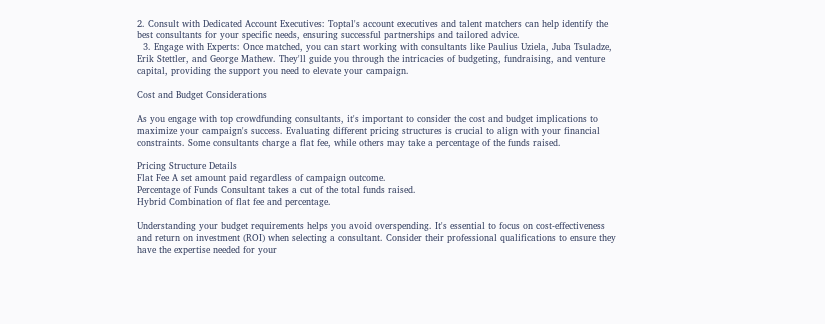2. Consult with Dedicated Account Executives: Toptal's account executives and talent matchers can help identify the best consultants for your specific needs, ensuring successful partnerships and tailored advice.
  3. Engage with Experts: Once matched, you can start working with consultants like Paulius Uziela, Juba Tsuladze, Erik Stettler, and George Mathew. They'll guide you through the intricacies of budgeting, fundraising, and venture capital, providing the support you need to elevate your campaign.

Cost and Budget Considerations

As you engage with top crowdfunding consultants, it's important to consider the cost and budget implications to maximize your campaign's success. Evaluating different pricing structures is crucial to align with your financial constraints. Some consultants charge a flat fee, while others may take a percentage of the funds raised.

Pricing Structure Details
Flat Fee A set amount paid regardless of campaign outcome.
Percentage of Funds Consultant takes a cut of the total funds raised.
Hybrid Combination of flat fee and percentage.

Understanding your budget requirements helps you avoid overspending. It's essential to focus on cost-effectiveness and return on investment (ROI) when selecting a consultant. Consider their professional qualifications to ensure they have the expertise needed for your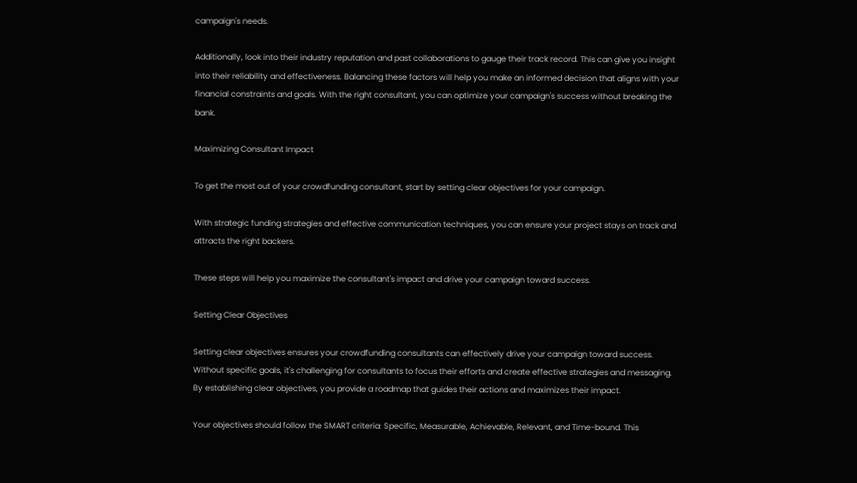campaign's needs.

Additionally, look into their industry reputation and past collaborations to gauge their track record. This can give you insight into their reliability and effectiveness. Balancing these factors will help you make an informed decision that aligns with your financial constraints and goals. With the right consultant, you can optimize your campaign's success without breaking the bank.

Maximizing Consultant Impact

To get the most out of your crowdfunding consultant, start by setting clear objectives for your campaign.

With strategic funding strategies and effective communication techniques, you can ensure your project stays on track and attracts the right backers.

These steps will help you maximize the consultant's impact and drive your campaign toward success.

Setting Clear Objectives

Setting clear objectives ensures your crowdfunding consultants can effectively drive your campaign toward success. Without specific goals, it's challenging for consultants to focus their efforts and create effective strategies and messaging. By establishing clear objectives, you provide a roadmap that guides their actions and maximizes their impact.

Your objectives should follow the SMART criteria: Specific, Measurable, Achievable, Relevant, and Time-bound. This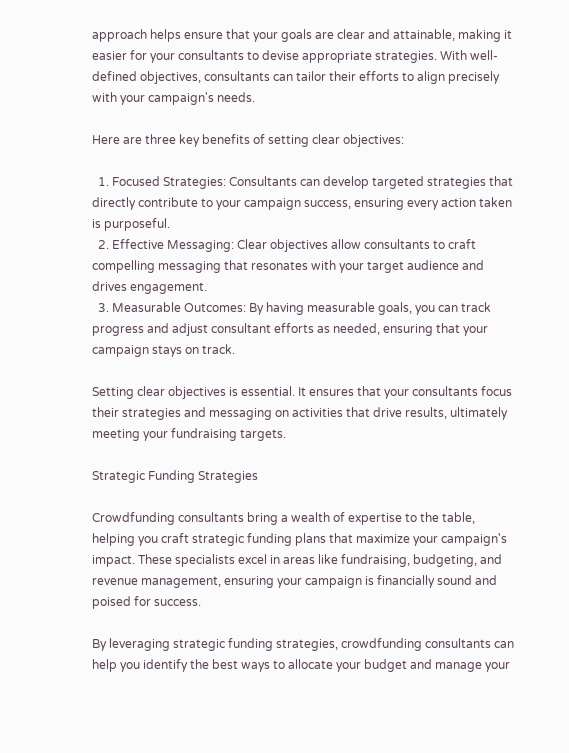approach helps ensure that your goals are clear and attainable, making it easier for your consultants to devise appropriate strategies. With well-defined objectives, consultants can tailor their efforts to align precisely with your campaign's needs.

Here are three key benefits of setting clear objectives:

  1. Focused Strategies: Consultants can develop targeted strategies that directly contribute to your campaign success, ensuring every action taken is purposeful.
  2. Effective Messaging: Clear objectives allow consultants to craft compelling messaging that resonates with your target audience and drives engagement.
  3. Measurable Outcomes: By having measurable goals, you can track progress and adjust consultant efforts as needed, ensuring that your campaign stays on track.

Setting clear objectives is essential. It ensures that your consultants focus their strategies and messaging on activities that drive results, ultimately meeting your fundraising targets.

Strategic Funding Strategies

Crowdfunding consultants bring a wealth of expertise to the table, helping you craft strategic funding plans that maximize your campaign's impact. These specialists excel in areas like fundraising, budgeting, and revenue management, ensuring your campaign is financially sound and poised for success.

By leveraging strategic funding strategies, crowdfunding consultants can help you identify the best ways to allocate your budget and manage your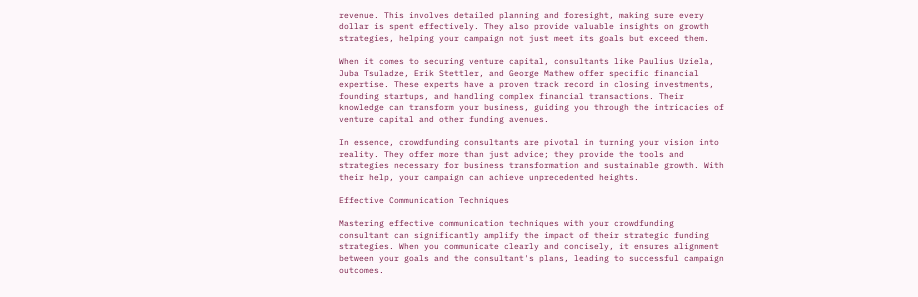revenue. This involves detailed planning and foresight, making sure every dollar is spent effectively. They also provide valuable insights on growth strategies, helping your campaign not just meet its goals but exceed them.

When it comes to securing venture capital, consultants like Paulius Uziela, Juba Tsuladze, Erik Stettler, and George Mathew offer specific financial expertise. These experts have a proven track record in closing investments, founding startups, and handling complex financial transactions. Their knowledge can transform your business, guiding you through the intricacies of venture capital and other funding avenues.

In essence, crowdfunding consultants are pivotal in turning your vision into reality. They offer more than just advice; they provide the tools and strategies necessary for business transformation and sustainable growth. With their help, your campaign can achieve unprecedented heights.

Effective Communication Techniques

Mastering effective communication techniques with your crowdfunding consultant can significantly amplify the impact of their strategic funding strategies. When you communicate clearly and concisely, it ensures alignment between your goals and the consultant's plans, leading to successful campaign outcomes.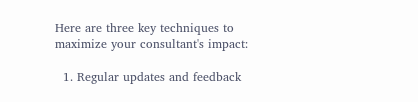Here are three key techniques to maximize your consultant's impact:

  1. Regular updates and feedback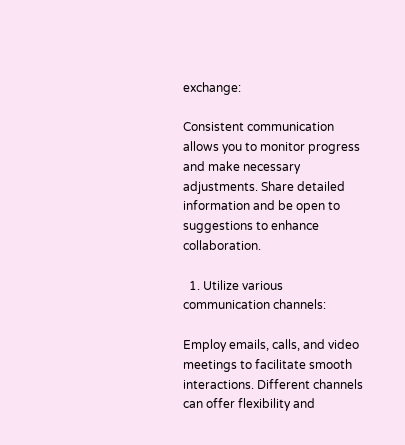exchange:

Consistent communication allows you to monitor progress and make necessary adjustments. Share detailed information and be open to suggestions to enhance collaboration.

  1. Utilize various communication channels:

Employ emails, calls, and video meetings to facilitate smooth interactions. Different channels can offer flexibility and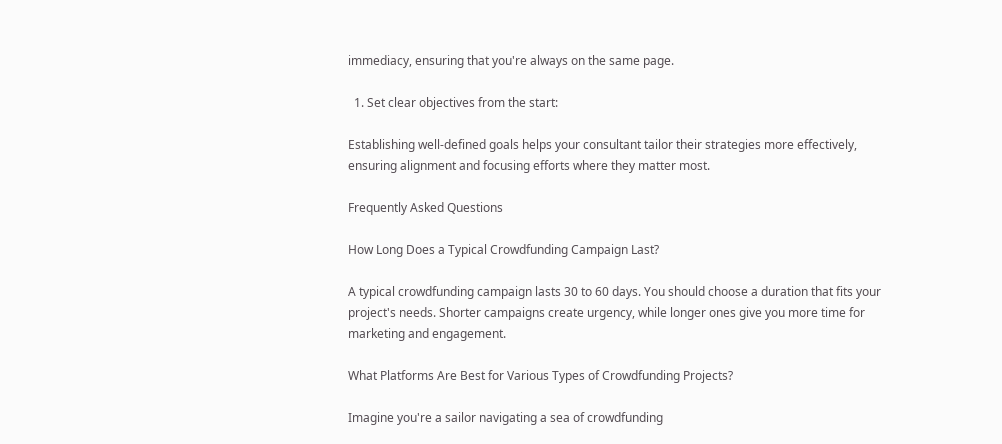immediacy, ensuring that you're always on the same page.

  1. Set clear objectives from the start:

Establishing well-defined goals helps your consultant tailor their strategies more effectively, ensuring alignment and focusing efforts where they matter most.

Frequently Asked Questions

How Long Does a Typical Crowdfunding Campaign Last?

A typical crowdfunding campaign lasts 30 to 60 days. You should choose a duration that fits your project's needs. Shorter campaigns create urgency, while longer ones give you more time for marketing and engagement.

What Platforms Are Best for Various Types of Crowdfunding Projects?

Imagine you're a sailor navigating a sea of crowdfunding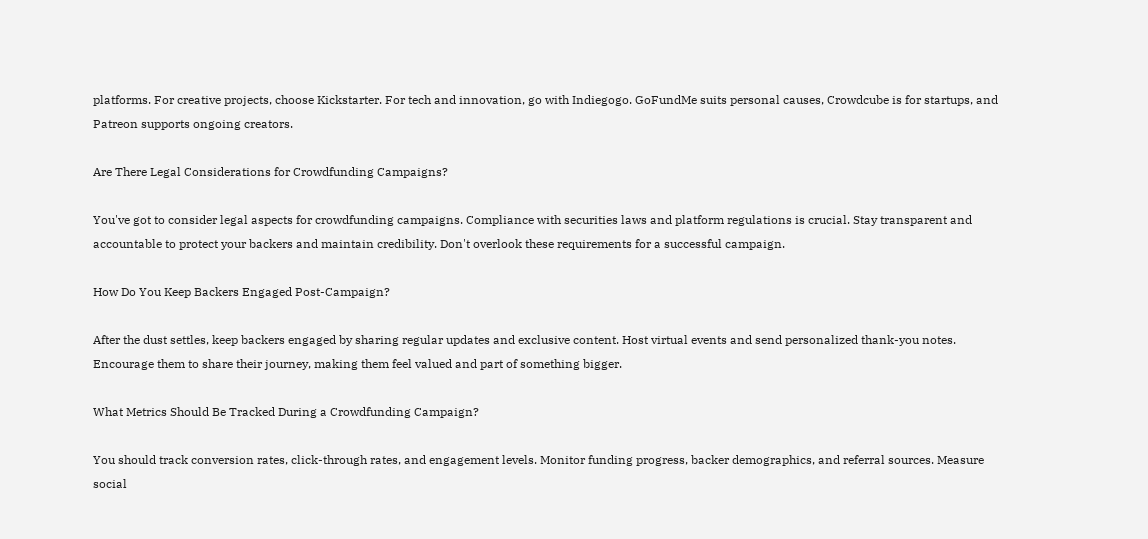platforms. For creative projects, choose Kickstarter. For tech and innovation, go with Indiegogo. GoFundMe suits personal causes, Crowdcube is for startups, and Patreon supports ongoing creators.

Are There Legal Considerations for Crowdfunding Campaigns?

You've got to consider legal aspects for crowdfunding campaigns. Compliance with securities laws and platform regulations is crucial. Stay transparent and accountable to protect your backers and maintain credibility. Don't overlook these requirements for a successful campaign.

How Do You Keep Backers Engaged Post-Campaign?

After the dust settles, keep backers engaged by sharing regular updates and exclusive content. Host virtual events and send personalized thank-you notes. Encourage them to share their journey, making them feel valued and part of something bigger.

What Metrics Should Be Tracked During a Crowdfunding Campaign?

You should track conversion rates, click-through rates, and engagement levels. Monitor funding progress, backer demographics, and referral sources. Measure social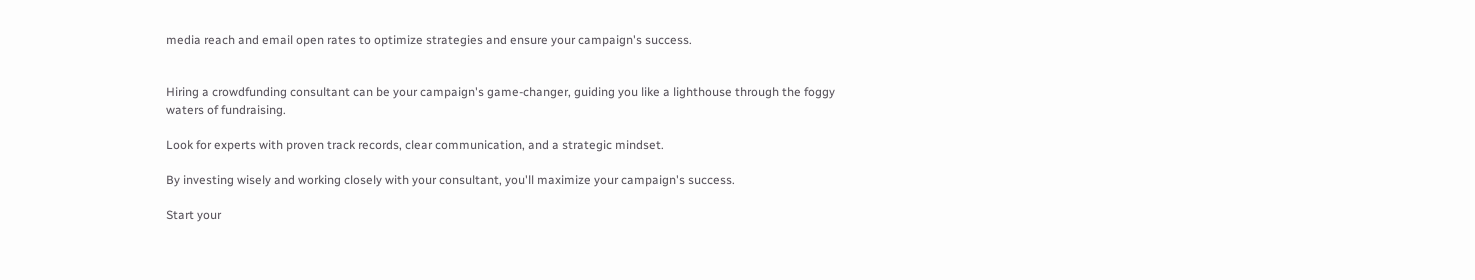media reach and email open rates to optimize strategies and ensure your campaign's success.


Hiring a crowdfunding consultant can be your campaign's game-changer, guiding you like a lighthouse through the foggy waters of fundraising.

Look for experts with proven track records, clear communication, and a strategic mindset.

By investing wisely and working closely with your consultant, you'll maximize your campaign's success.

Start your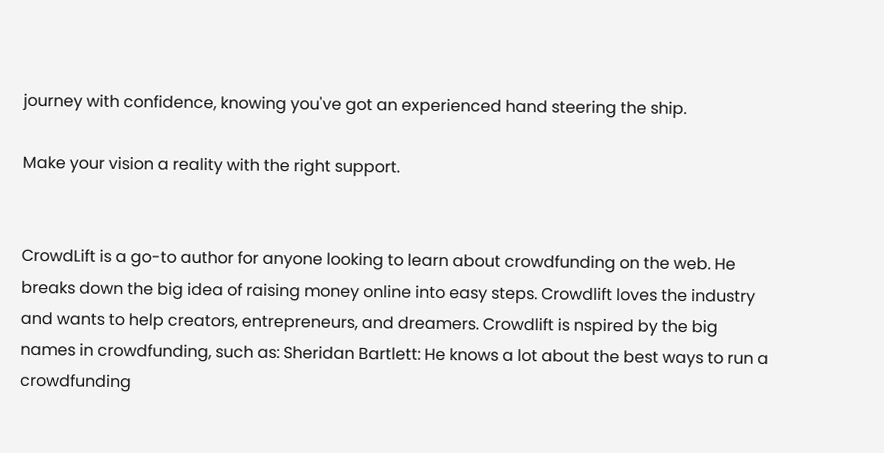journey with confidence, knowing you've got an experienced hand steering the ship.

Make your vision a reality with the right support.


CrowdLift is a go-to author for anyone looking to learn about crowdfunding on the web. He breaks down the big idea of raising money online into easy steps. Crowdlift loves the industry and wants to help creators, entrepreneurs, and dreamers. Crowdlift is nspired by the big names in crowdfunding, such as: Sheridan Bartlett: He knows a lot about the best ways to run a crowdfunding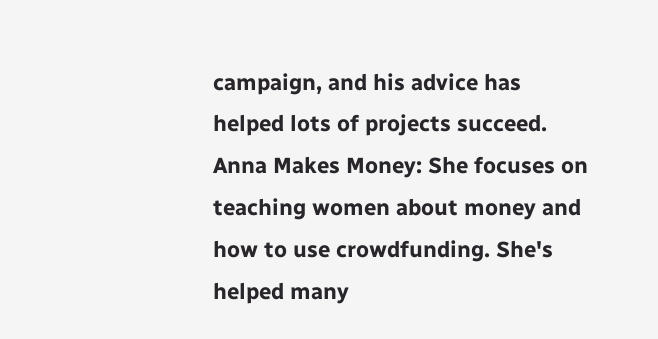campaign, and his advice has helped lots of projects succeed. Anna Makes Money: She focuses on teaching women about money and how to use crowdfunding. She's helped many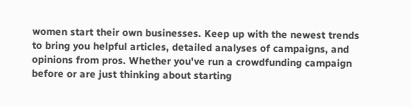women start their own businesses. Keep up with the newest trends to bring you helpful articles, detailed analyses of campaigns, and opinions from pros. Whether you've run a crowdfunding campaign before or are just thinking about starting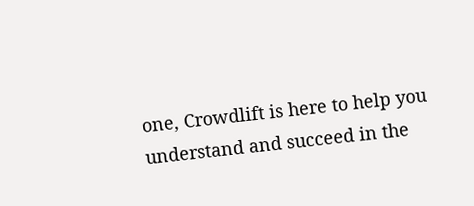one, Crowdlift is here to help you understand and succeed in the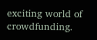exciting world of crowdfunding.